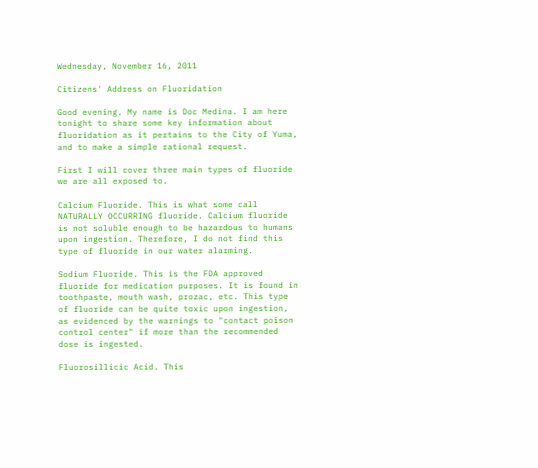Wednesday, November 16, 2011

Citizens' Address on Fluoridation

Good evening. My name is Doc Medina. I am here tonight to share some key information about fluoridation as it pertains to the City of Yuma, and to make a simple rational request.

First I will cover three main types of fluoride we are all exposed to.

Calcium Fluoride. This is what some call NATURALLY OCCURRING fluoride. Calcium fluoride is not soluble enough to be hazardous to humans upon ingestion. Therefore, I do not find this type of fluoride in our water alarming.

Sodium Fluoride. This is the FDA approved fluoride for medication purposes. It is found in toothpaste, mouth wash, prozac, etc. This type of fluoride can be quite toxic upon ingestion, as evidenced by the warnings to "contact poison control center" if more than the recommended dose is ingested.

Fluorosillicic Acid. This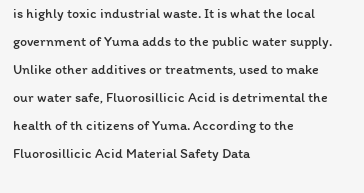is highly toxic industrial waste. It is what the local government of Yuma adds to the public water supply. Unlike other additives or treatments, used to make our water safe, Fluorosillicic Acid is detrimental the health of th citizens of Yuma. According to the Fluorosillicic Acid Material Safety Data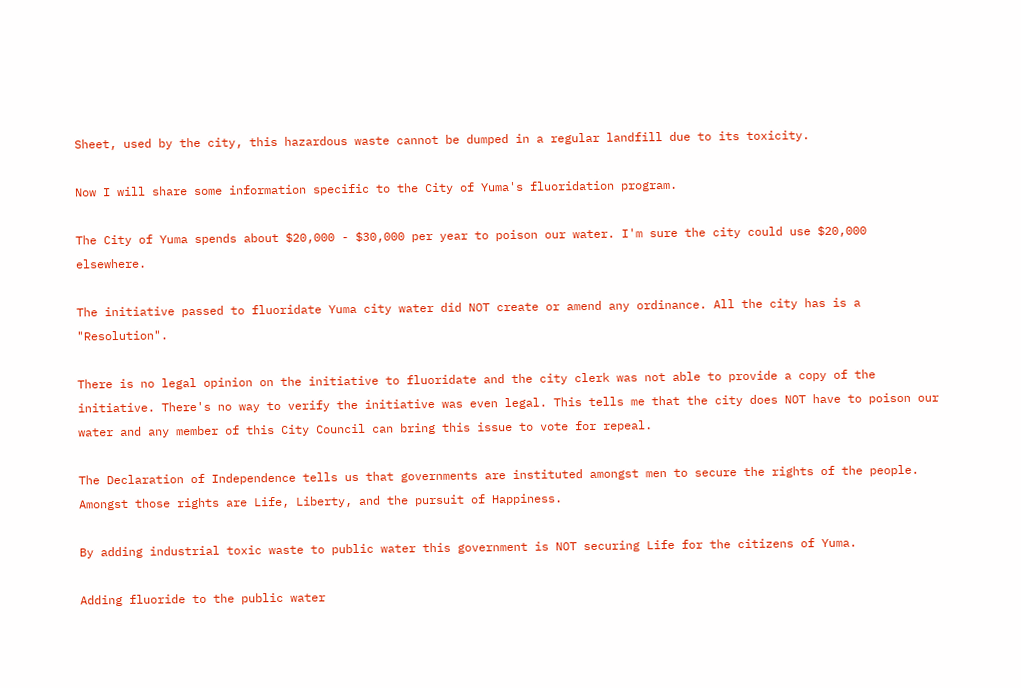Sheet, used by the city, this hazardous waste cannot be dumped in a regular landfill due to its toxicity.

Now I will share some information specific to the City of Yuma's fluoridation program.

The City of Yuma spends about $20,000 - $30,000 per year to poison our water. I'm sure the city could use $20,000 elsewhere.

The initiative passed to fluoridate Yuma city water did NOT create or amend any ordinance. All the city has is a "Resolution".

There is no legal opinion on the initiative to fluoridate and the city clerk was not able to provide a copy of the initiative. There's no way to verify the initiative was even legal. This tells me that the city does NOT have to poison our water and any member of this City Council can bring this issue to vote for repeal.

The Declaration of Independence tells us that governments are instituted amongst men to secure the rights of the people.
Amongst those rights are Life, Liberty, and the pursuit of Happiness.

By adding industrial toxic waste to public water this government is NOT securing Life for the citizens of Yuma.

Adding fluoride to the public water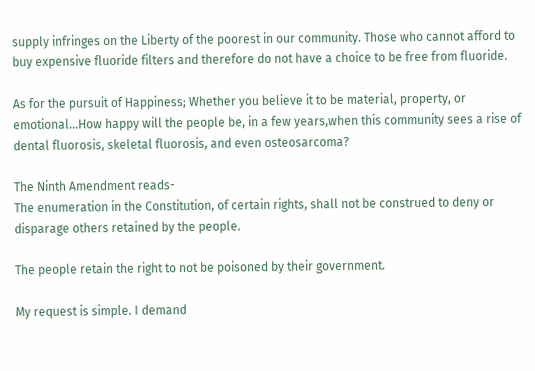supply infringes on the Liberty of the poorest in our community. Those who cannot afford to buy expensive fluoride filters and therefore do not have a choice to be free from fluoride.

As for the pursuit of Happiness; Whether you believe it to be material, property, or emotional...How happy will the people be, in a few years,when this community sees a rise of dental fluorosis, skeletal fluorosis, and even osteosarcoma?

The Ninth Amendment reads-
The enumeration in the Constitution, of certain rights, shall not be construed to deny or disparage others retained by the people.

The people retain the right to not be poisoned by their government.

My request is simple. I demand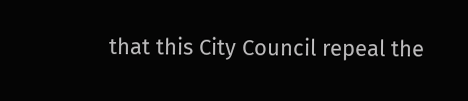that this City Council repeal the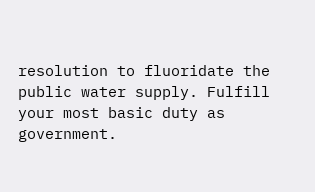resolution to fluoridate the public water supply. Fulfill your most basic duty as government.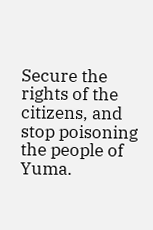Secure the rights of the citizens, and stop poisoning the people of Yuma.